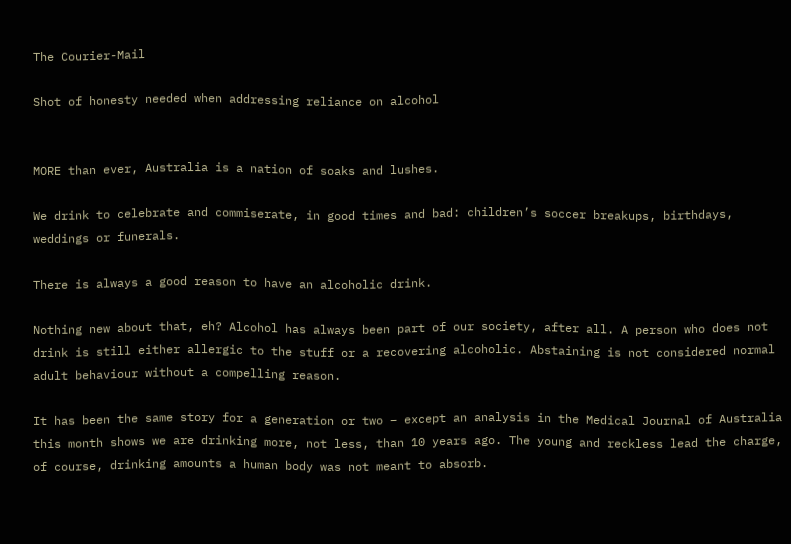The Courier-Mail

Shot of honesty needed when addressing reliance on alcohol


MORE than ever, Australia is a nation of soaks and lushes.

We drink to celebrate and commiserate, in good times and bad: children’s soccer breakups, birthdays, weddings or funerals.

There is always a good reason to have an alcoholic drink.

Nothing new about that, eh? Alcohol has always been part of our society, after all. A person who does not drink is still either allergic to the stuff or a recovering alcoholic. Abstaining is not considered normal adult behaviour without a compelling reason.

It has been the same story for a generation or two – except an analysis in the Medical Journal of Australia this month shows we are drinking more, not less, than 10 years ago. The young and reckless lead the charge, of course, drinking amounts a human body was not meant to absorb.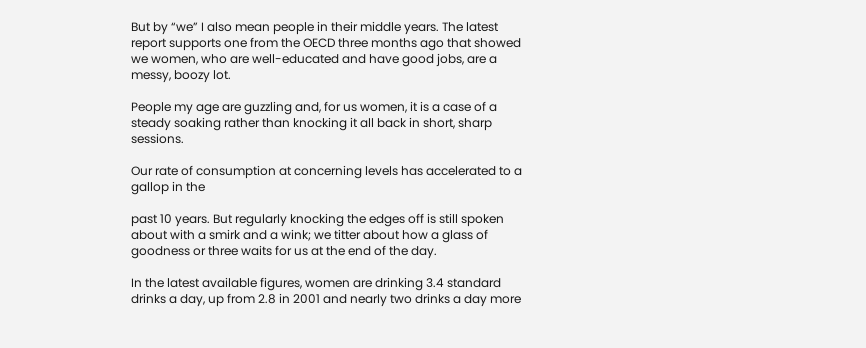But by “we” I also mean people in their middle years. The latest report supports one from the OECD three months ago that showed we women, who are well-educated and have good jobs, are a messy, boozy lot.

People my age are guzzling and, for us women, it is a case of a steady soaking rather than knocking it all back in short, sharp sessions.

Our rate of consumption at concerning levels has accelerated to a gallop in the

past 10 years. But regularly knocking the edges off is still spoken about with a smirk and a wink; we titter about how a glass of goodness or three waits for us at the end of the day.

In the latest available figures, women are drinking 3.4 standard drinks a day, up from 2.8 in 2001 and nearly two drinks a day more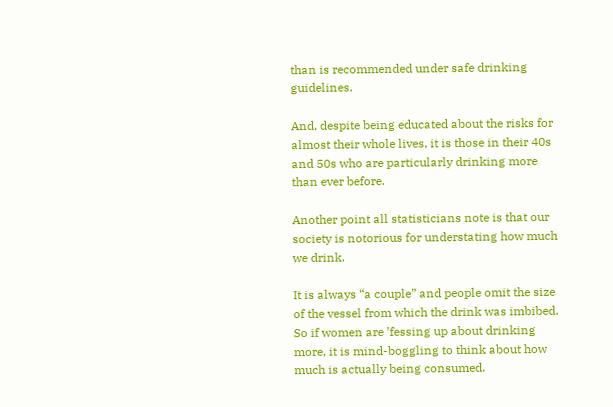than is recommended under safe drinking guidelines.

And, despite being educated about the risks for almost their whole lives, it is those in their 40s and 50s who are particularly drinking more than ever before.

Another point all statisticians note is that our society is notorious for understating how much we drink.

It is always “a couple” and people omit the size of the vessel from which the drink was imbibed. So if women are ’fessing up about drinking more, it is mind-boggling to think about how much is actually being consumed.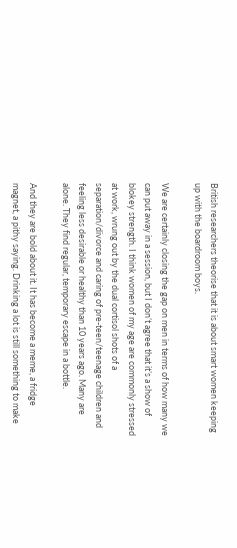British researchers theorise that it is about smart women keeping up with the boardroom boys.

We are certainly closing the gap on men in terms of how many we can put away in a session, but I don’t agree that it’s a show of blokey strength. I think women of my age are commonly stressed at work, wrung out by the dual cortisol shots of a separation/divorce and caring of pre-teen/teenage children and feeling less desirable or healthy than 10 years ago. Many are alone. They find regular, temporary escape in a bottle.

And they are bold about it. It has become a meme, a fridge magnet, a pithy saying. Drinking a lot is still something to make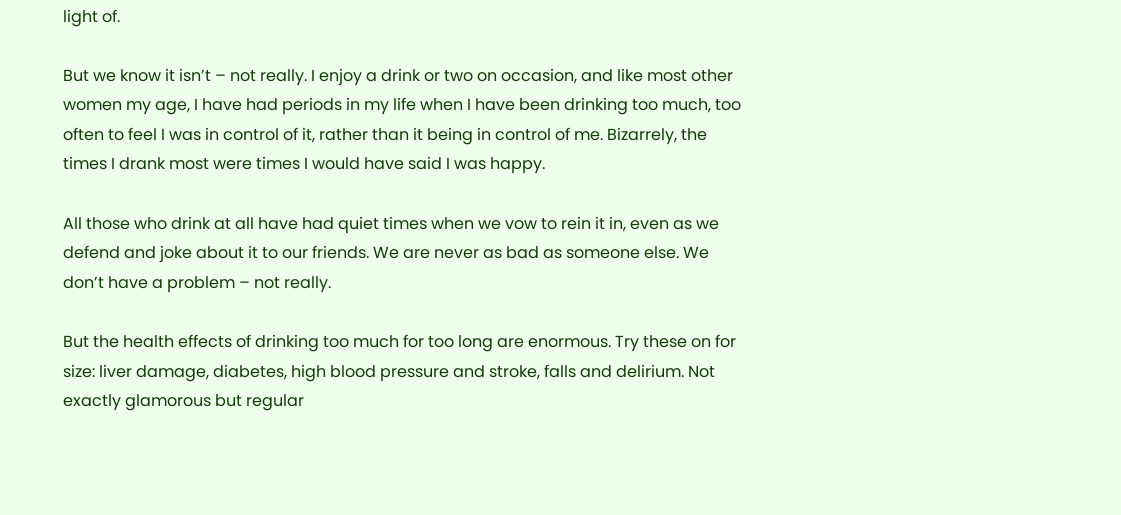light of.

But we know it isn’t – not really. I enjoy a drink or two on occasion, and like most other women my age, I have had periods in my life when I have been drinking too much, too often to feel I was in control of it, rather than it being in control of me. Bizarrely, the times I drank most were times I would have said I was happy.

All those who drink at all have had quiet times when we vow to rein it in, even as we defend and joke about it to our friends. We are never as bad as someone else. We don’t have a problem – not really.

But the health effects of drinking too much for too long are enormous. Try these on for size: liver damage, diabetes, high blood pressure and stroke, falls and delirium. Not exactly glamorous but regular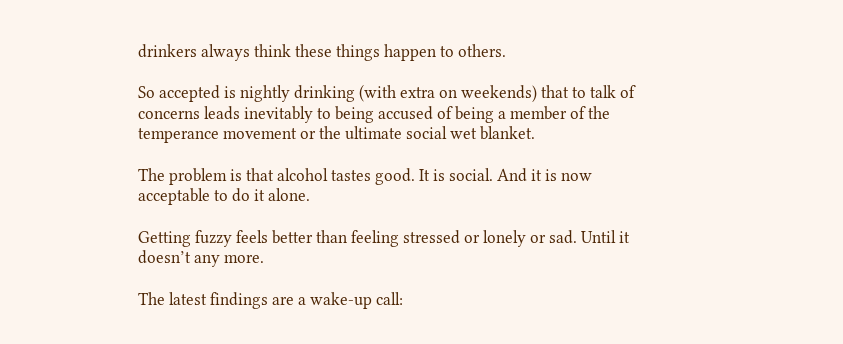drinkers always think these things happen to others.

So accepted is nightly drinking (with extra on weekends) that to talk of concerns leads inevitably to being accused of being a member of the temperance movement or the ultimate social wet blanket.

The problem is that alcohol tastes good. It is social. And it is now acceptable to do it alone.

Getting fuzzy feels better than feeling stressed or lonely or sad. Until it doesn’t any more.

The latest findings are a wake-up call: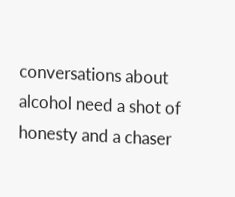conversations about alcohol need a shot of honesty and a chaser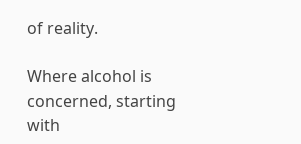of reality.

Where alcohol is concerned, starting with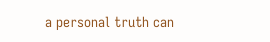a personal truth can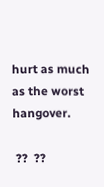hurt as much as the worst hangover.

 ??  ??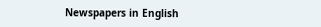Newspapers in English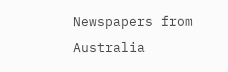Newspapers from Australia